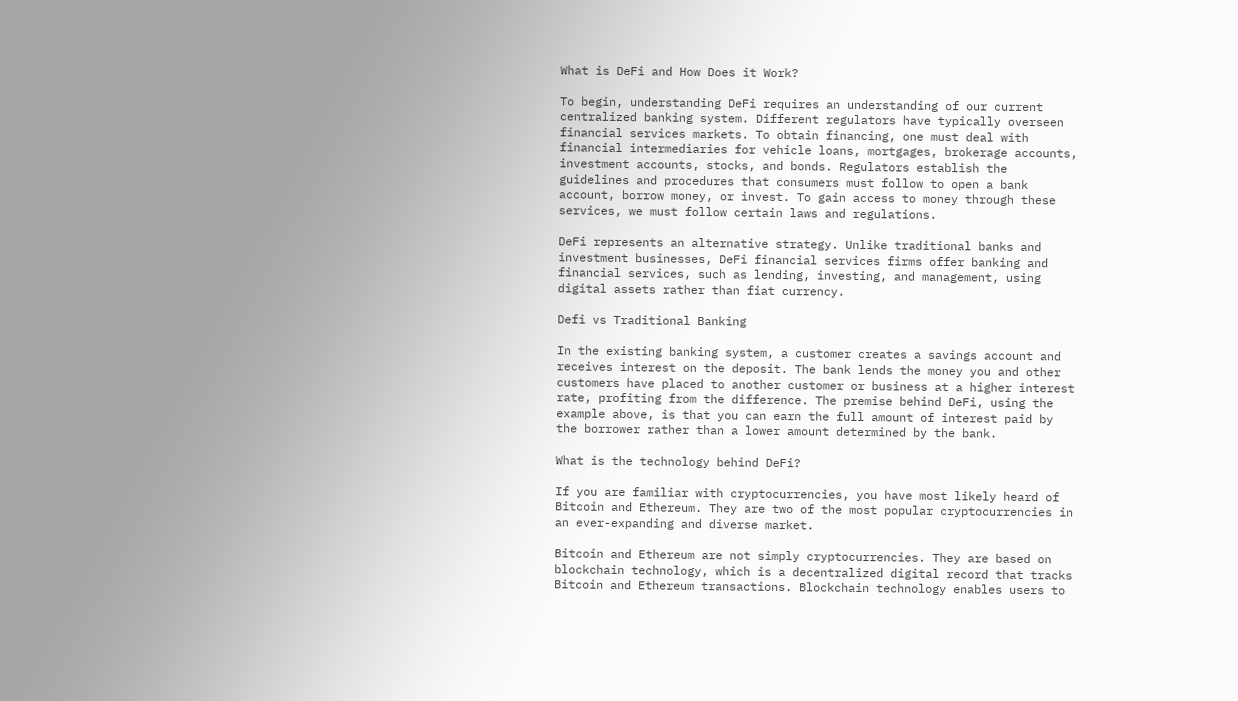What is DeFi and How Does it Work?

To begin, understanding DeFi requires an understanding of our current centralized banking system. Different regulators have typically overseen financial services markets. To obtain financing, one must deal with financial intermediaries for vehicle loans, mortgages, brokerage accounts, investment accounts, stocks, and bonds. Regulators establish the guidelines and procedures that consumers must follow to open a bank account, borrow money, or invest. To gain access to money through these services, we must follow certain laws and regulations.

DeFi represents an alternative strategy. Unlike traditional banks and investment businesses, DeFi financial services firms offer banking and financial services, such as lending, investing, and management, using digital assets rather than fiat currency.

Defi vs Traditional Banking

In the existing banking system, a customer creates a savings account and receives interest on the deposit. The bank lends the money you and other customers have placed to another customer or business at a higher interest rate, profiting from the difference. The premise behind DeFi, using the example above, is that you can earn the full amount of interest paid by the borrower rather than a lower amount determined by the bank.

What is the technology behind DeFi?

If you are familiar with cryptocurrencies, you have most likely heard of Bitcoin and Ethereum. They are two of the most popular cryptocurrencies in an ever-expanding and diverse market.

Bitcoin and Ethereum are not simply cryptocurrencies. They are based on blockchain technology, which is a decentralized digital record that tracks Bitcoin and Ethereum transactions. Blockchain technology enables users to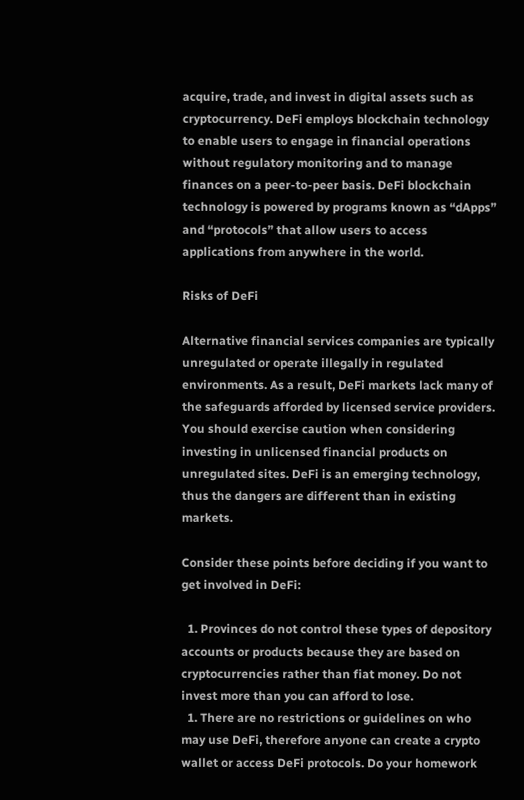acquire, trade, and invest in digital assets such as cryptocurrency. DeFi employs blockchain technology to enable users to engage in financial operations without regulatory monitoring and to manage finances on a peer-to-peer basis. DeFi blockchain technology is powered by programs known as “dApps” and “protocols” that allow users to access applications from anywhere in the world.

Risks of DeFi

Alternative financial services companies are typically unregulated or operate illegally in regulated environments. As a result, DeFi markets lack many of the safeguards afforded by licensed service providers. You should exercise caution when considering investing in unlicensed financial products on unregulated sites. DeFi is an emerging technology, thus the dangers are different than in existing markets.

Consider these points before deciding if you want to get involved in DeFi:

  1. Provinces do not control these types of depository accounts or products because they are based on cryptocurrencies rather than fiat money. Do not invest more than you can afford to lose.
  1. There are no restrictions or guidelines on who may use DeFi, therefore anyone can create a crypto wallet or access DeFi protocols. Do your homework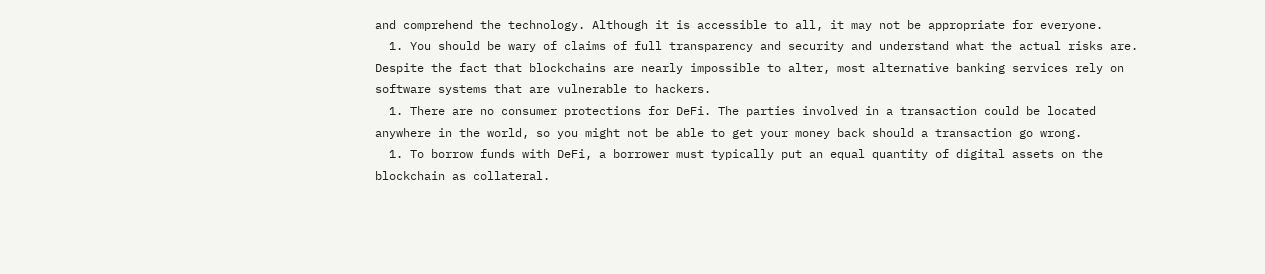and comprehend the technology. Although it is accessible to all, it may not be appropriate for everyone.
  1. You should be wary of claims of full transparency and security and understand what the actual risks are. Despite the fact that blockchains are nearly impossible to alter, most alternative banking services rely on software systems that are vulnerable to hackers.
  1. There are no consumer protections for DeFi. The parties involved in a transaction could be located anywhere in the world, so you might not be able to get your money back should a transaction go wrong.
  1. To borrow funds with DeFi, a borrower must typically put an equal quantity of digital assets on the blockchain as collateral.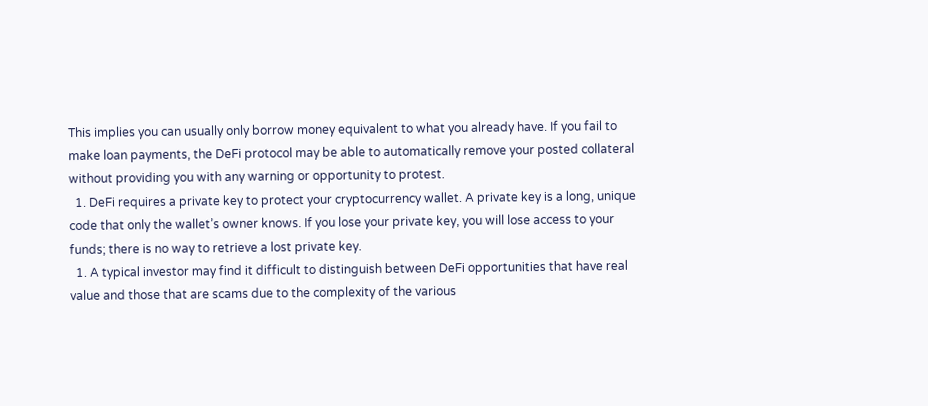This implies you can usually only borrow money equivalent to what you already have. If you fail to make loan payments, the DeFi protocol may be able to automatically remove your posted collateral without providing you with any warning or opportunity to protest.
  1. DeFi requires a private key to protect your cryptocurrency wallet. A private key is a long, unique code that only the wallet’s owner knows. If you lose your private key, you will lose access to your funds; there is no way to retrieve a lost private key.
  1. A typical investor may find it difficult to distinguish between DeFi opportunities that have real value and those that are scams due to the complexity of the various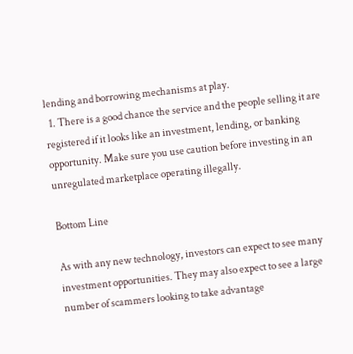lending and borrowing mechanisms at play.
  1. There is a good chance the service and the people selling it are registered if it looks like an investment, lending, or banking opportunity. Make sure you use caution before investing in an unregulated marketplace operating illegally.

Bottom Line

As with any new technology, investors can expect to see many investment opportunities. They may also expect to see a large number of scammers looking to take advantage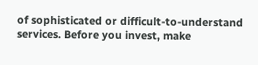of sophisticated or difficult-to-understand services. Before you invest, make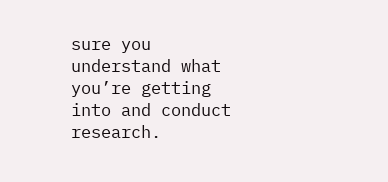sure you understand what you’re getting into and conduct research.